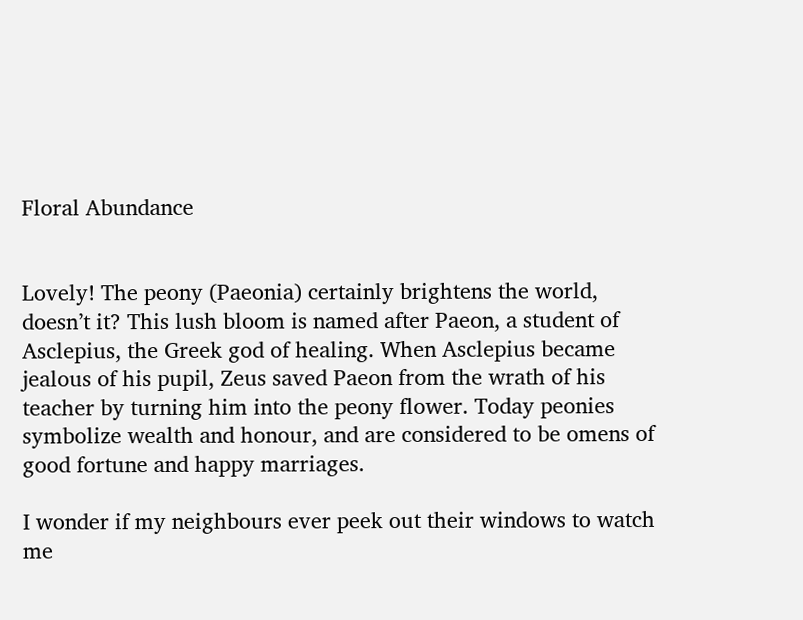Floral Abundance


Lovely! The peony (Paeonia) certainly brightens the world, doesn’t it? This lush bloom is named after Paeon, a student of Asclepius, the Greek god of healing. When Asclepius became jealous of his pupil, Zeus saved Paeon from the wrath of his teacher by turning him into the peony flower. Today peonies symbolize wealth and honour, and are considered to be omens of good fortune and happy marriages.

I wonder if my neighbours ever peek out their windows to watch me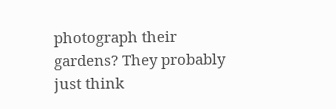photograph their gardens? They probably just think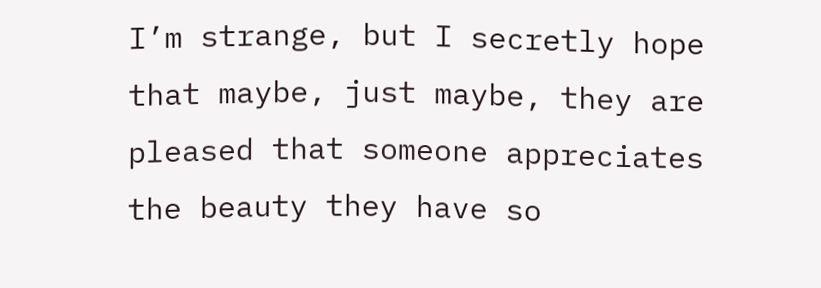I’m strange, but I secretly hope that maybe, just maybe, they are pleased that someone appreciates the beauty they have so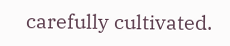carefully cultivated.